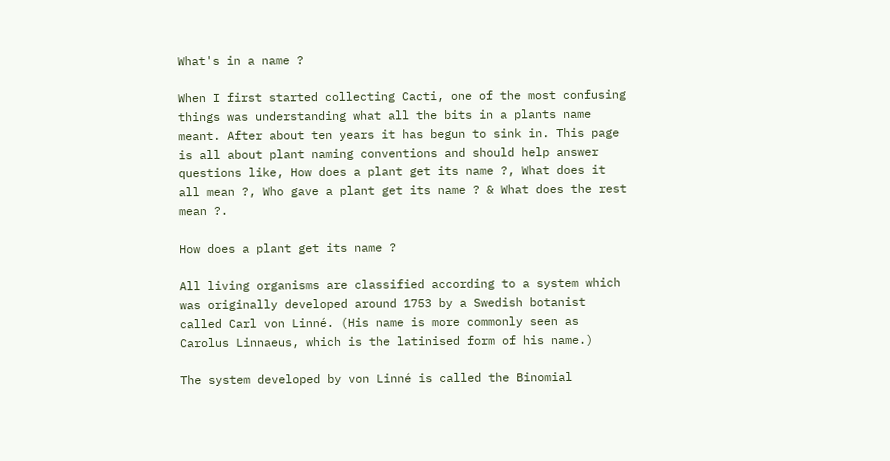What's in a name ?

When I first started collecting Cacti, one of the most confusing things was understanding what all the bits in a plants name meant. After about ten years it has begun to sink in. This page is all about plant naming conventions and should help answer questions like, How does a plant get its name ?, What does it all mean ?, Who gave a plant get its name ? & What does the rest mean ?.

How does a plant get its name ?

All living organisms are classified according to a system which was originally developed around 1753 by a Swedish botanist called Carl von Linné. (His name is more commonly seen as Carolus Linnaeus, which is the latinised form of his name.)

The system developed by von Linné is called the Binomial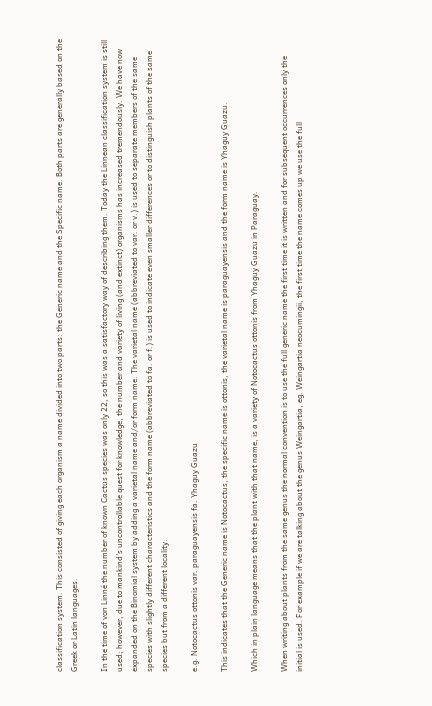classification system. This consisted of giving each organism a name divided into two parts: the Generic name and the Specific name. Both parts are generally based on the Greek or Latin languages.

In the time of von Linné the number of known Cactus species was only 22, so this was a satisfactory way of describing them. Today the Linnean classification system is still used; however, due to mankind's uncontrollable quest for knowledge, the number and variety of living (and extinct) organisms has increased tremendously. We have now expanded on the Binomial system by adding a varietal name and/or form name. The varietal name (abbreviated to var. or v.) is used to separate members of the same species with slightly different characteristics and the form name (abbreviated to fa. or f.) is used to indicate even smaller differences or to distinguish plants of the same species but from a different locality.

e.g. Notocactus ottonis var. paraguayensis fa. Yhaguy Guazu

This indicates that the Generic name is Notocactus, the specific name is ottonis, the varietal name is paraguayensis and the form name is Yhaguy Guazu.

Which in plain language means that the plant with that name, is a variety of Notocactus ottonis from Yhaguy Guazu in Paraguay.

When writing about plants from the same genus the normal convention is to use the full generic name the first time it is written and for subsequent occurrences only the initial is used. For example if we are talking about the genus Weingartia, eg. Weingartia neocumingii, the first time the name comes up we use the full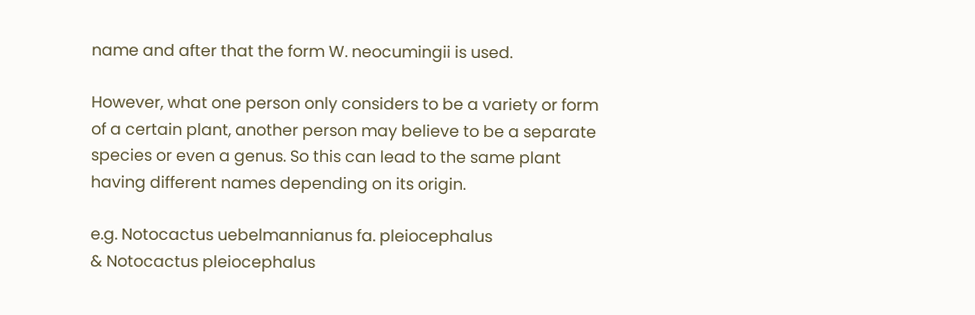name and after that the form W. neocumingii is used.

However, what one person only considers to be a variety or form of a certain plant, another person may believe to be a separate species or even a genus. So this can lead to the same plant having different names depending on its origin.

e.g. Notocactus uebelmannianus fa. pleiocephalus
& Notocactus pleiocephalus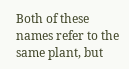Both of these names refer to the same plant, but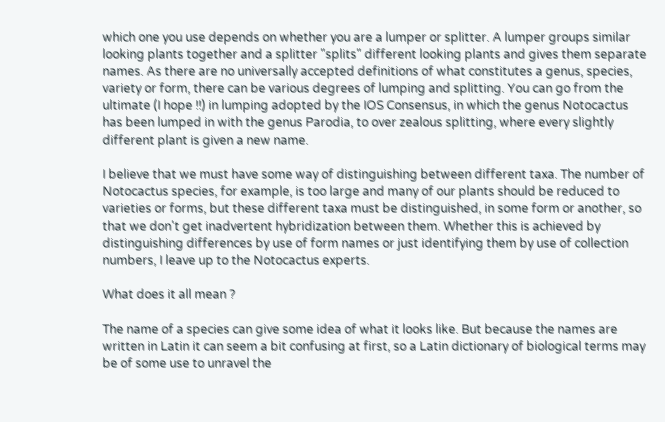which one you use depends on whether you are a lumper or splitter. A lumper groups similar looking plants together and a splitter "splits" different looking plants and gives them separate names. As there are no universally accepted definitions of what constitutes a genus, species, variety or form, there can be various degrees of lumping and splitting. You can go from the ultimate (I hope !!) in lumping adopted by the IOS Consensus, in which the genus Notocactus has been lumped in with the genus Parodia, to over zealous splitting, where every slightly different plant is given a new name.

I believe that we must have some way of distinguishing between different taxa. The number of Notocactus species, for example, is too large and many of our plants should be reduced to varieties or forms, but these different taxa must be distinguished, in some form or another, so that we don't get inadvertent hybridization between them. Whether this is achieved by distinguishing differences by use of form names or just identifying them by use of collection numbers, I leave up to the Notocactus experts.

What does it all mean ?

The name of a species can give some idea of what it looks like. But because the names are written in Latin it can seem a bit confusing at first, so a Latin dictionary of biological terms may be of some use to unravel the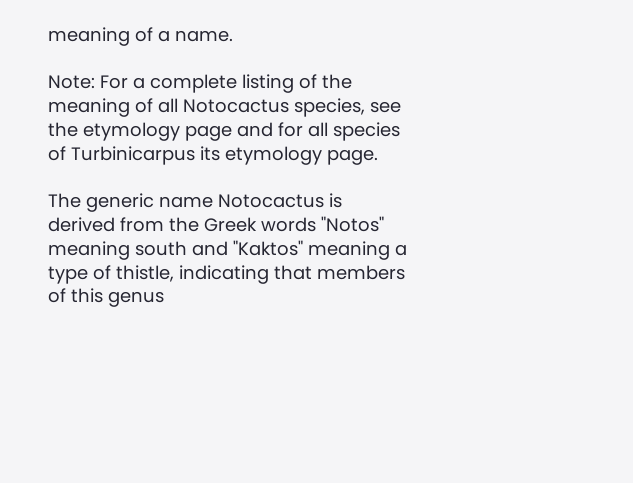meaning of a name.

Note: For a complete listing of the meaning of all Notocactus species, see the etymology page and for all species of Turbinicarpus its etymology page.

The generic name Notocactus is derived from the Greek words "Notos" meaning south and "Kaktos" meaning a type of thistle, indicating that members of this genus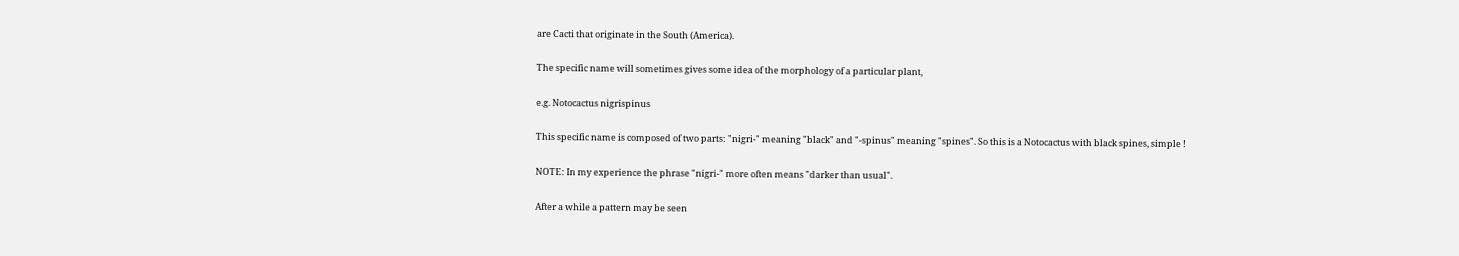are Cacti that originate in the South (America).

The specific name will sometimes gives some idea of the morphology of a particular plant,

e.g. Notocactus nigrispinus

This specific name is composed of two parts: "nigri-" meaning "black" and "-spinus" meaning "spines". So this is a Notocactus with black spines, simple !

NOTE: In my experience the phrase "nigri-" more often means "darker than usual".

After a while a pattern may be seen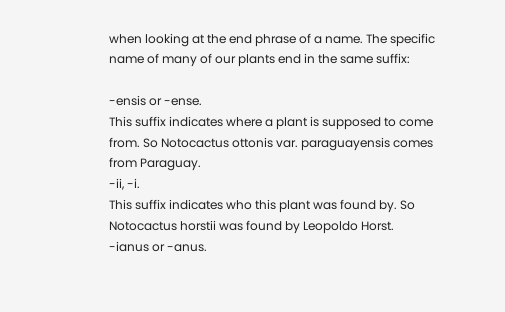when looking at the end phrase of a name. The specific name of many of our plants end in the same suffix:

-ensis or -ense.
This suffix indicates where a plant is supposed to come from. So Notocactus ottonis var. paraguayensis comes from Paraguay.
-ii, -i.
This suffix indicates who this plant was found by. So Notocactus horstii was found by Leopoldo Horst.
-ianus or -anus.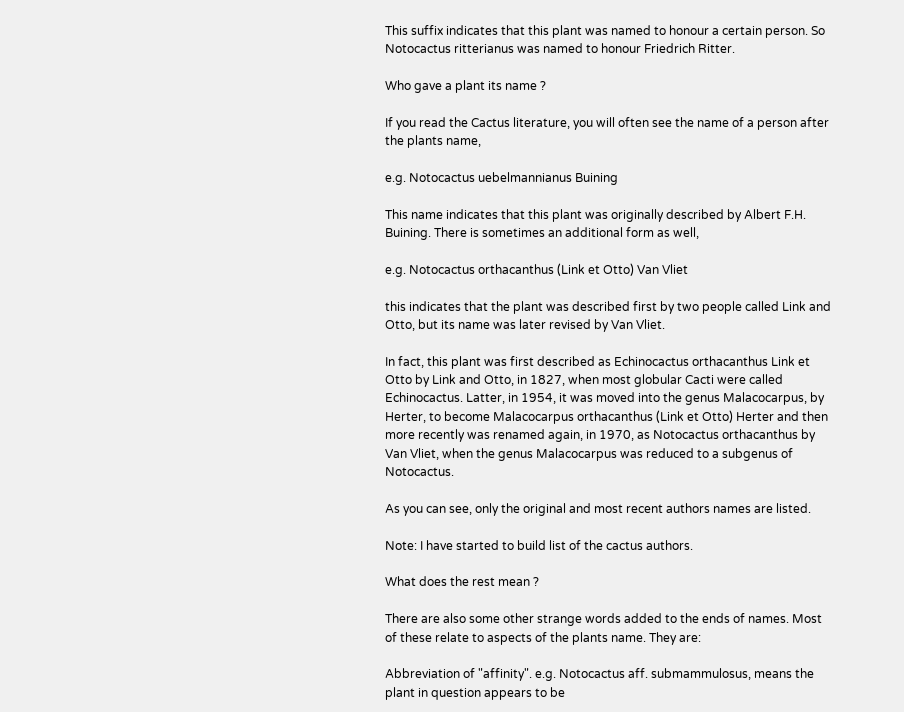This suffix indicates that this plant was named to honour a certain person. So Notocactus ritterianus was named to honour Friedrich Ritter.

Who gave a plant its name ?

If you read the Cactus literature, you will often see the name of a person after the plants name,

e.g. Notocactus uebelmannianus Buining

This name indicates that this plant was originally described by Albert F.H. Buining. There is sometimes an additional form as well,

e.g. Notocactus orthacanthus (Link et Otto) Van Vliet

this indicates that the plant was described first by two people called Link and Otto, but its name was later revised by Van Vliet.

In fact, this plant was first described as Echinocactus orthacanthus Link et Otto by Link and Otto, in 1827, when most globular Cacti were called Echinocactus. Latter, in 1954, it was moved into the genus Malacocarpus, by Herter, to become Malacocarpus orthacanthus (Link et Otto) Herter and then more recently was renamed again, in 1970, as Notocactus orthacanthus by Van Vliet, when the genus Malacocarpus was reduced to a subgenus of Notocactus.

As you can see, only the original and most recent authors names are listed.

Note: I have started to build list of the cactus authors.

What does the rest mean ?

There are also some other strange words added to the ends of names. Most of these relate to aspects of the plants name. They are:

Abbreviation of "affinity". e.g. Notocactus aff. submammulosus, means the plant in question appears to be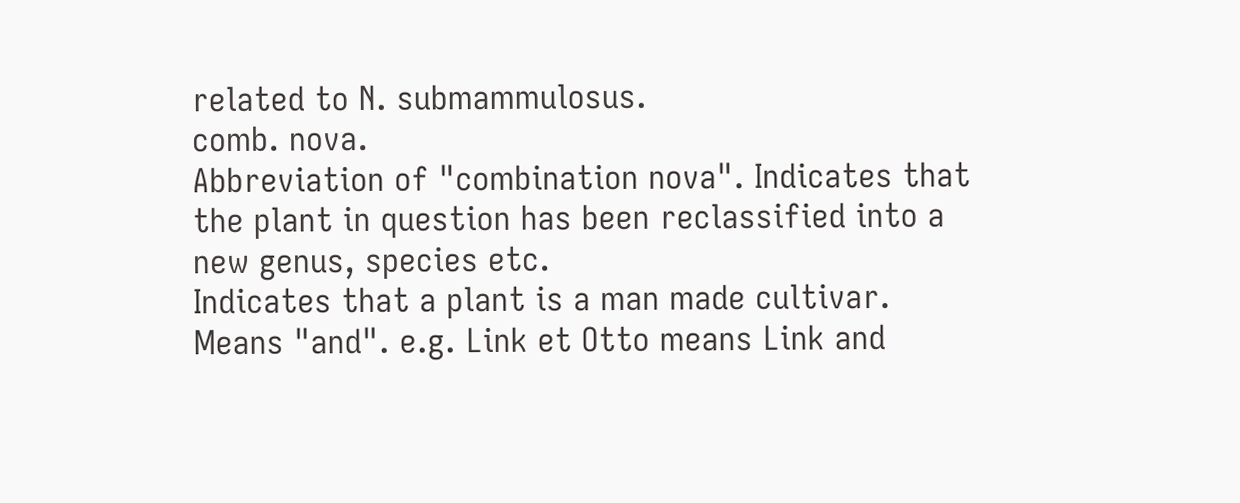related to N. submammulosus.
comb. nova.
Abbreviation of "combination nova". Indicates that the plant in question has been reclassified into a new genus, species etc.
Indicates that a plant is a man made cultivar.
Means "and". e.g. Link et Otto means Link and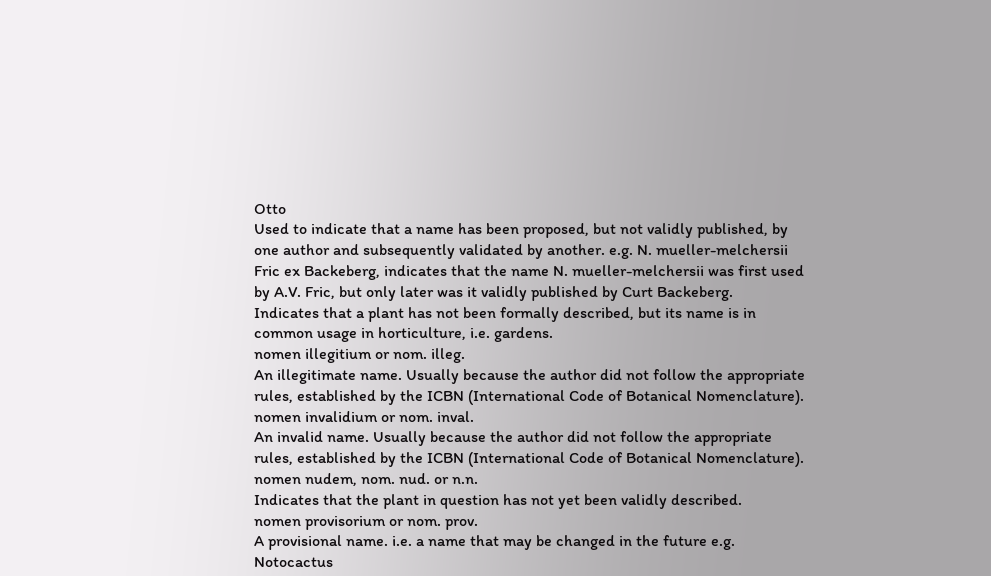Otto
Used to indicate that a name has been proposed, but not validly published, by one author and subsequently validated by another. e.g. N. mueller-melchersii Fric ex Backeberg, indicates that the name N. mueller-melchersii was first used by A.V. Fric, but only later was it validly published by Curt Backeberg.
Indicates that a plant has not been formally described, but its name is in common usage in horticulture, i.e. gardens.
nomen illegitium or nom. illeg.
An illegitimate name. Usually because the author did not follow the appropriate rules, established by the ICBN (International Code of Botanical Nomenclature).
nomen invalidium or nom. inval.
An invalid name. Usually because the author did not follow the appropriate rules, established by the ICBN (International Code of Botanical Nomenclature).
nomen nudem, nom. nud. or n.n.
Indicates that the plant in question has not yet been validly described.
nomen provisorium or nom. prov.
A provisional name. i.e. a name that may be changed in the future e.g. Notocactus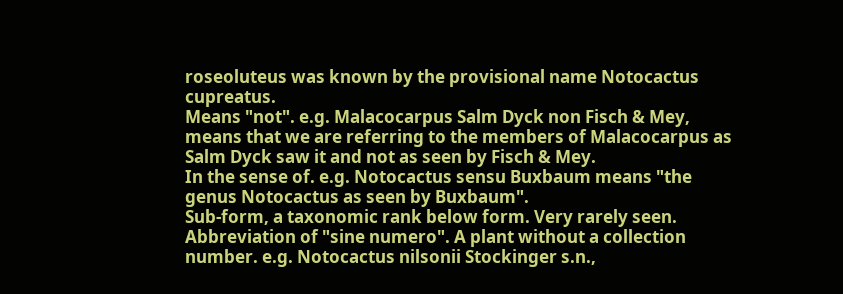roseoluteus was known by the provisional name Notocactus cupreatus.
Means "not". e.g. Malacocarpus Salm Dyck non Fisch & Mey, means that we are referring to the members of Malacocarpus as Salm Dyck saw it and not as seen by Fisch & Mey.
In the sense of. e.g. Notocactus sensu Buxbaum means "the genus Notocactus as seen by Buxbaum".
Sub-form, a taxonomic rank below form. Very rarely seen.
Abbreviation of "sine numero". A plant without a collection number. e.g. Notocactus nilsonii Stockinger s.n.,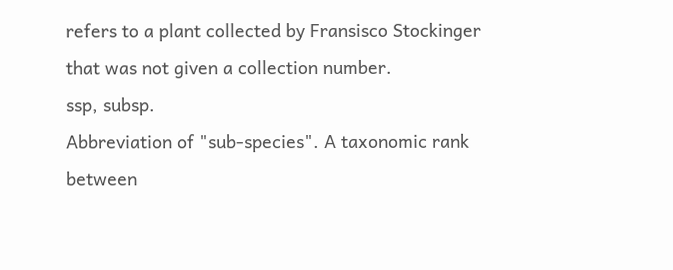refers to a plant collected by Fransisco Stockinger that was not given a collection number.
ssp, subsp.
Abbreviation of "sub-species". A taxonomic rank between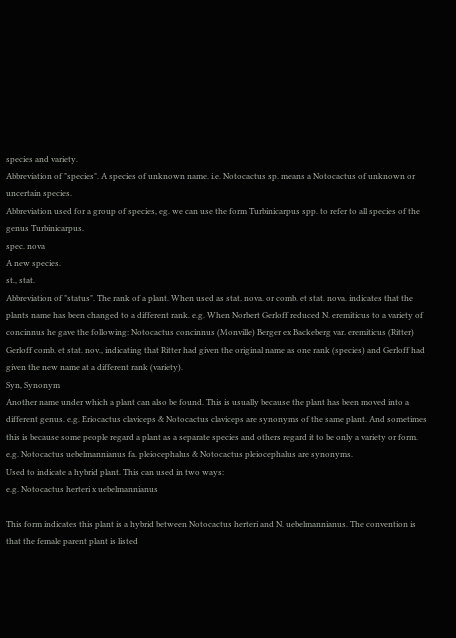species and variety.
Abbreviation of "species". A species of unknown name. i.e. Notocactus sp. means a Notocactus of unknown or uncertain species.
Abbreviation used for a group of species, eg. we can use the form Turbinicarpus spp. to refer to all species of the genus Turbinicarpus.
spec. nova
A new species.
st., stat.
Abbreviation of "status". The rank of a plant. When used as stat. nova. or comb. et stat. nova. indicates that the plants name has been changed to a different rank. e.g. When Norbert Gerloff reduced N. eremiticus to a variety of concinnus he gave the following: Notocactus concinnus (Monville) Berger ex Backeberg var. eremiticus (Ritter) Gerloff comb. et stat. nov., indicating that Ritter had given the original name as one rank (species) and Gerloff had given the new name at a different rank (variety).
Syn, Synonym
Another name under which a plant can also be found. This is usually because the plant has been moved into a different genus. e.g. Eriocactus claviceps & Notocactus claviceps are synonyms of the same plant. And sometimes this is because some people regard a plant as a separate species and others regard it to be only a variety or form. e.g. Notocactus uebelmannianus fa. pleiocephalus & Notocactus pleiocephalus are synonyms.
Used to indicate a hybrid plant. This can used in two ways:
e.g. Notocactus herteri x uebelmannianus

This form indicates this plant is a hybrid between Notocactus herteri and N. uebelmannianus. The convention is that the female parent plant is listed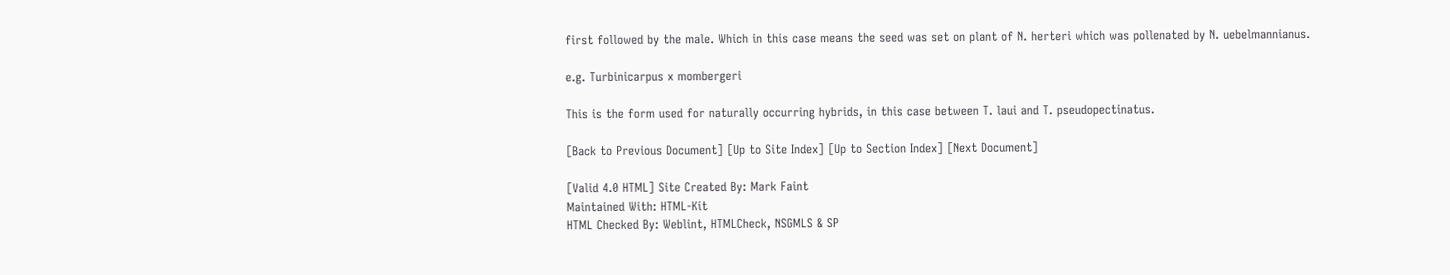first followed by the male. Which in this case means the seed was set on plant of N. herteri which was pollenated by N. uebelmannianus.

e.g. Turbinicarpus x mombergeri

This is the form used for naturally occurring hybrids, in this case between T. laui and T. pseudopectinatus.

[Back to Previous Document] [Up to Site Index] [Up to Section Index] [Next Document]

[Valid 4.0 HTML] Site Created By: Mark Faint
Maintained With: HTML-Kit
HTML Checked By: Weblint, HTMLCheck, NSGMLS & SP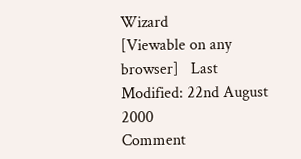Wizard
[Viewable on any browser]   Last Modified: 22nd August 2000
Comment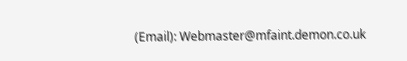(Email): Webmaster@mfaint.demon.co.uk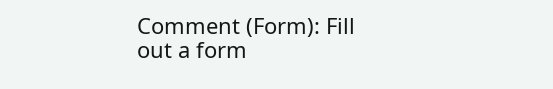Comment (Form): Fill out a form